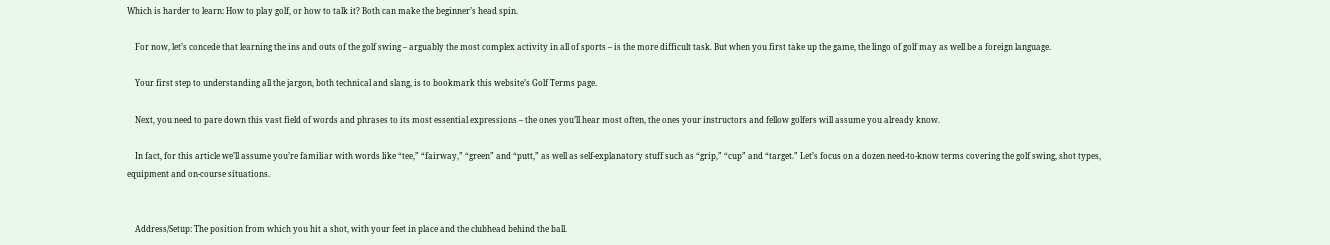Which is harder to learn: How to play golf, or how to talk it? Both can make the beginner’s head spin.

    For now, let’s concede that learning the ins and outs of the golf swing – arguably the most complex activity in all of sports – is the more difficult task. But when you first take up the game, the lingo of golf may as well be a foreign language.

    Your first step to understanding all the jargon, both technical and slang, is to bookmark this website’s Golf Terms page.

    Next, you need to pare down this vast field of words and phrases to its most essential expressions – the ones you’ll hear most often, the ones your instructors and fellow golfers will assume you already know.

    In fact, for this article we’ll assume you’re familiar with words like “tee,” “fairway,” “green” and “putt,” as well as self-explanatory stuff such as “grip,” “cup” and “target.” Let’s focus on a dozen need-to-know terms covering the golf swing, shot types, equipment and on-course situations.


    Address/Setup: The position from which you hit a shot, with your feet in place and the clubhead behind the ball.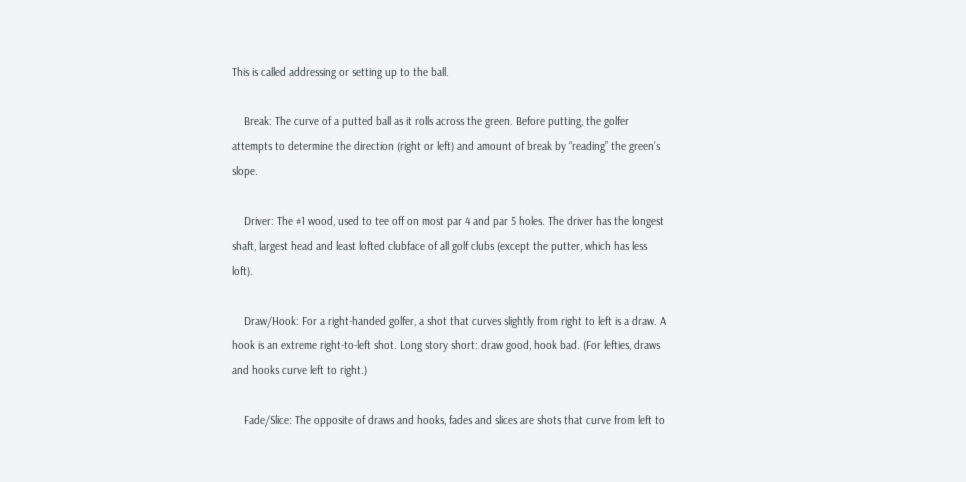This is called addressing or setting up to the ball.

    Break: The curve of a putted ball as it rolls across the green. Before putting, the golfer attempts to determine the direction (right or left) and amount of break by “reading” the green’s slope.

    Driver: The #1 wood, used to tee off on most par 4 and par 5 holes. The driver has the longest shaft, largest head and least lofted clubface of all golf clubs (except the putter, which has less loft).

    Draw/Hook: For a right-handed golfer, a shot that curves slightly from right to left is a draw. A hook is an extreme right-to-left shot. Long story short: draw good, hook bad. (For lefties, draws and hooks curve left to right.)

    Fade/Slice: The opposite of draws and hooks, fades and slices are shots that curve from left to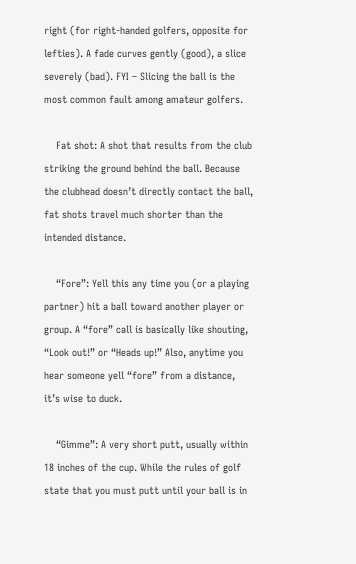right (for right-handed golfers, opposite for lefties). A fade curves gently (good), a slice severely (bad). FYI – Slicing the ball is the most common fault among amateur golfers.

    Fat shot: A shot that results from the club striking the ground behind the ball. Because the clubhead doesn’t directly contact the ball, fat shots travel much shorter than the intended distance.

    “Fore”: Yell this any time you (or a playing partner) hit a ball toward another player or group. A “fore” call is basically like shouting, “Look out!” or “Heads up!” Also, anytime you hear someone yell “fore” from a distance, it’s wise to duck.

    “Gimme”: A very short putt, usually within 18 inches of the cup. While the rules of golf state that you must putt until your ball is in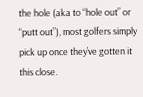the hole (aka to “hole out” or “putt out”), most golfers simply pick up once they’ve gotten it this close.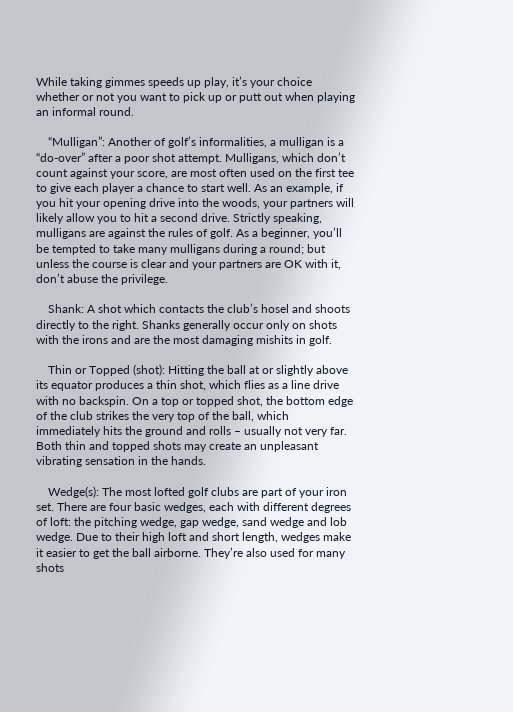While taking gimmes speeds up play, it’s your choice whether or not you want to pick up or putt out when playing an informal round.

    “Mulligan”: Another of golf’s informalities, a mulligan is a “do-over” after a poor shot attempt. Mulligans, which don’t count against your score, are most often used on the first tee to give each player a chance to start well. As an example, if you hit your opening drive into the woods, your partners will likely allow you to hit a second drive. Strictly speaking, mulligans are against the rules of golf. As a beginner, you’ll be tempted to take many mulligans during a round; but unless the course is clear and your partners are OK with it, don’t abuse the privilege.

    Shank: A shot which contacts the club’s hosel and shoots directly to the right. Shanks generally occur only on shots with the irons and are the most damaging mishits in golf.

    Thin or Topped (shot): Hitting the ball at or slightly above its equator produces a thin shot, which flies as a line drive with no backspin. On a top or topped shot, the bottom edge of the club strikes the very top of the ball, which immediately hits the ground and rolls – usually not very far. Both thin and topped shots may create an unpleasant vibrating sensation in the hands.

    Wedge(s): The most lofted golf clubs are part of your iron set. There are four basic wedges, each with different degrees of loft: the pitching wedge, gap wedge, sand wedge and lob wedge. Due to their high loft and short length, wedges make it easier to get the ball airborne. They’re also used for many shots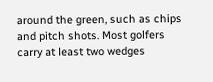around the green, such as chips and pitch shots. Most golfers carry at least two wedges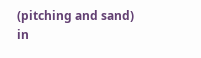(pitching and sand) in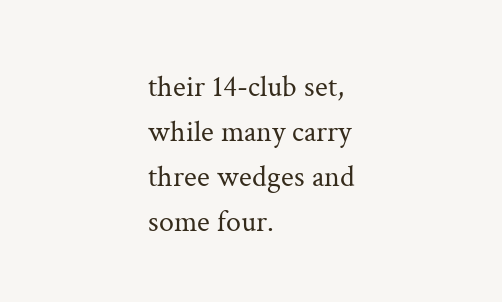their 14-club set, while many carry three wedges and some four.